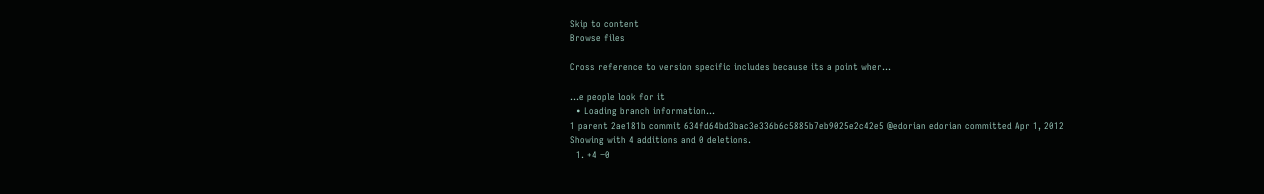Skip to content
Browse files

Cross reference to version specific includes because its a point wher…

…e people look for it
  • Loading branch information...
1 parent 2ae181b commit 634fd64bd3bac3e336b6c5885b7eb9025e2c42e5 @edorian edorian committed Apr 1, 2012
Showing with 4 additions and 0 deletions.
  1. +4 −0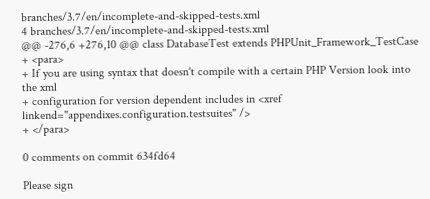branches/3.7/en/incomplete-and-skipped-tests.xml
4 branches/3.7/en/incomplete-and-skipped-tests.xml
@@ -276,6 +276,10 @@ class DatabaseTest extends PHPUnit_Framework_TestCase
+ <para>
+ If you are using syntax that doesn't compile with a certain PHP Version look into the xml
+ configuration for version dependent includes in <xref linkend="appendixes.configuration.testsuites" />
+ </para>

0 comments on commit 634fd64

Please sign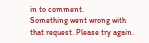in to comment.
Something went wrong with that request. Please try again.